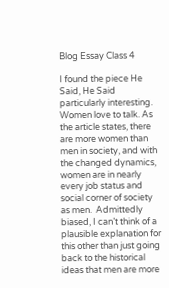Blog Essay Class 4

I found the piece He Said, He Said particularly interesting.  Women love to talk. As the article states, there are more women than men in society, and with the changed dynamics, women are in nearly every job status and social corner of society as men.  Admittedly biased, I can’t think of a plausible explanation for this other than just going back to the historical ideas that men are more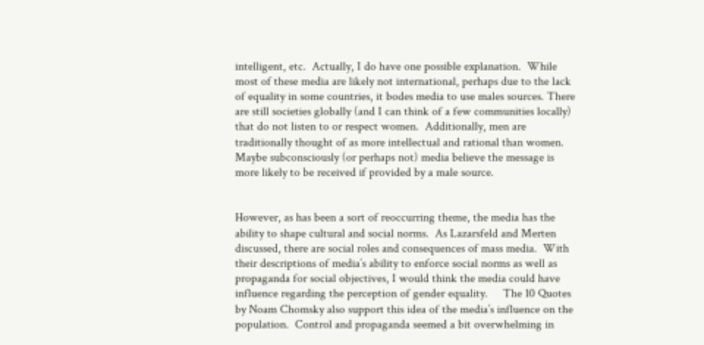intelligent, etc.  Actually, I do have one possible explanation.  While most of these media are likely not international, perhaps due to the lack of equality in some countries, it bodes media to use males sources. There are still societies globally (and I can think of a few communities locally) that do not listen to or respect women.  Additionally, men are traditionally thought of as more intellectual and rational than women.  Maybe subconsciously (or perhaps not) media believe the message is more likely to be received if provided by a male source.


However, as has been a sort of reoccurring theme, the media has the ability to shape cultural and social norms.  As Lazarsfeld and Merten discussed, there are social roles and consequences of mass media.  With their descriptions of media’s ability to enforce social norms as well as propaganda for social objectives, I would think the media could have influence regarding the perception of gender equality.     The 10 Quotes by Noam Chomsky also support this idea of the media’s influence on the population.  Control and propaganda seemed a bit overwhelming in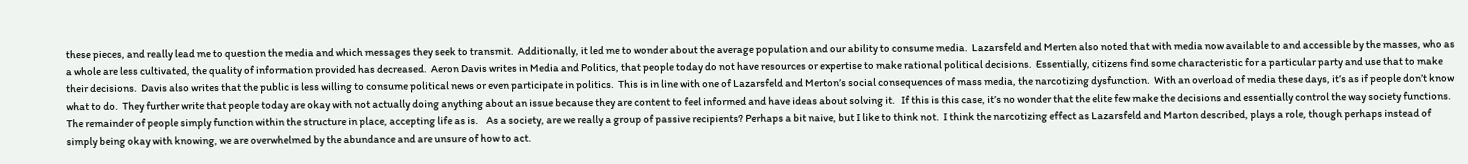these pieces, and really lead me to question the media and which messages they seek to transmit.  Additionally, it led me to wonder about the average population and our ability to consume media.  Lazarsfeld and Merten also noted that with media now available to and accessible by the masses, who as a whole are less cultivated, the quality of information provided has decreased.  Aeron Davis writes in Media and Politics, that people today do not have resources or expertise to make rational political decisions.  Essentially, citizens find some characteristic for a particular party and use that to make their decisions.  Davis also writes that the public is less willing to consume political news or even participate in politics.  This is in line with one of Lazarsfeld and Merton’s social consequences of mass media, the narcotizing dysfunction.  With an overload of media these days, it’s as if people don’t know what to do.  They further write that people today are okay with not actually doing anything about an issue because they are content to feel informed and have ideas about solving it.   If this is this case, it’s no wonder that the elite few make the decisions and essentially control the way society functions.  The remainder of people simply function within the structure in place, accepting life as is.    As a society, are we really a group of passive recipients? Perhaps a bit naive, but I like to think not.  I think the narcotizing effect as Lazarsfeld and Marton described, plays a role, though perhaps instead of simply being okay with knowing, we are overwhelmed by the abundance and are unsure of how to act.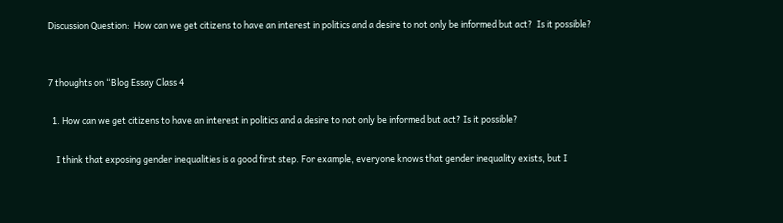Discussion Question:  How can we get citizens to have an interest in politics and a desire to not only be informed but act?  Is it possible?


7 thoughts on “Blog Essay Class 4

  1. How can we get citizens to have an interest in politics and a desire to not only be informed but act? Is it possible?

    I think that exposing gender inequalities is a good first step. For example, everyone knows that gender inequality exists, but I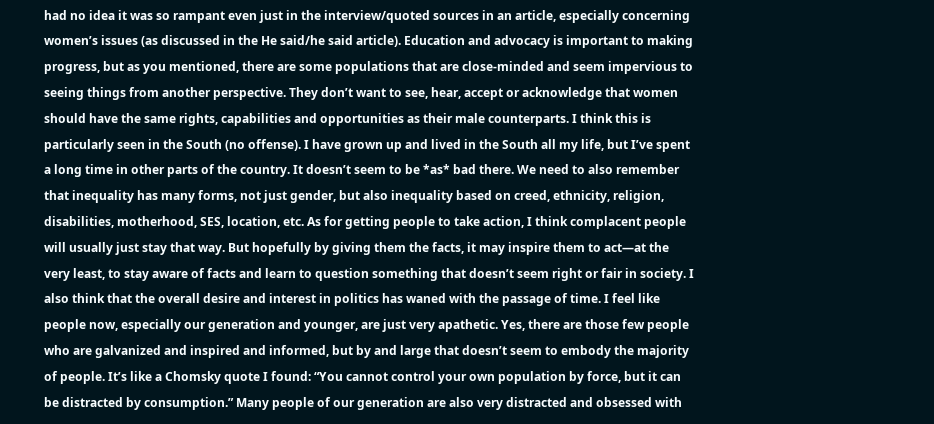had no idea it was so rampant even just in the interview/quoted sources in an article, especially concerning women’s issues (as discussed in the He said/he said article). Education and advocacy is important to making progress, but as you mentioned, there are some populations that are close-minded and seem impervious to seeing things from another perspective. They don’t want to see, hear, accept or acknowledge that women should have the same rights, capabilities and opportunities as their male counterparts. I think this is particularly seen in the South (no offense). I have grown up and lived in the South all my life, but I’ve spent a long time in other parts of the country. It doesn’t seem to be *as* bad there. We need to also remember that inequality has many forms, not just gender, but also inequality based on creed, ethnicity, religion, disabilities, motherhood, SES, location, etc. As for getting people to take action, I think complacent people will usually just stay that way. But hopefully by giving them the facts, it may inspire them to act—at the very least, to stay aware of facts and learn to question something that doesn’t seem right or fair in society. I also think that the overall desire and interest in politics has waned with the passage of time. I feel like people now, especially our generation and younger, are just very apathetic. Yes, there are those few people who are galvanized and inspired and informed, but by and large that doesn’t seem to embody the majority of people. It’s like a Chomsky quote I found: “You cannot control your own population by force, but it can be distracted by consumption.” Many people of our generation are also very distracted and obsessed with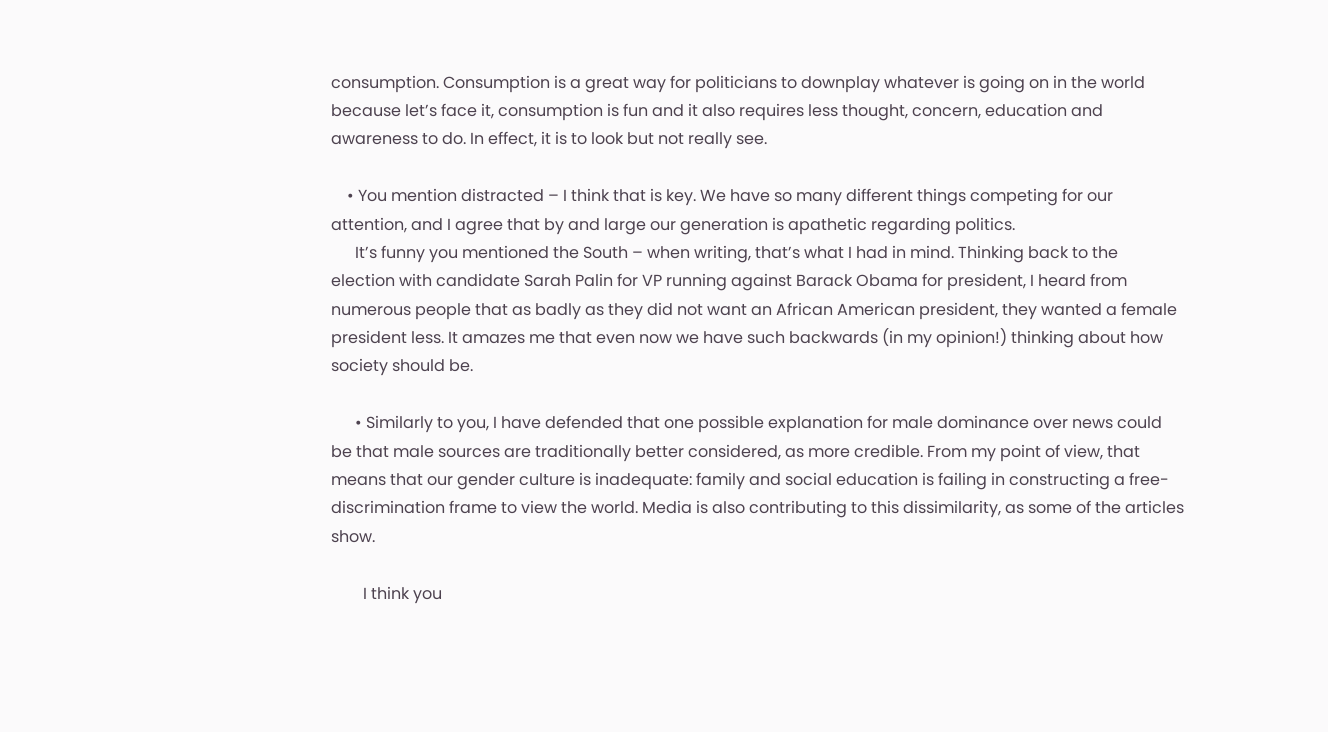consumption. Consumption is a great way for politicians to downplay whatever is going on in the world because let’s face it, consumption is fun and it also requires less thought, concern, education and awareness to do. In effect, it is to look but not really see.

    • You mention distracted – I think that is key. We have so many different things competing for our attention, and I agree that by and large our generation is apathetic regarding politics.
      It’s funny you mentioned the South – when writing, that’s what I had in mind. Thinking back to the election with candidate Sarah Palin for VP running against Barack Obama for president, I heard from numerous people that as badly as they did not want an African American president, they wanted a female president less. It amazes me that even now we have such backwards (in my opinion!) thinking about how society should be.

      • Similarly to you, I have defended that one possible explanation for male dominance over news could be that male sources are traditionally better considered, as more credible. From my point of view, that means that our gender culture is inadequate: family and social education is failing in constructing a free-discrimination frame to view the world. Media is also contributing to this dissimilarity, as some of the articles show.

        I think you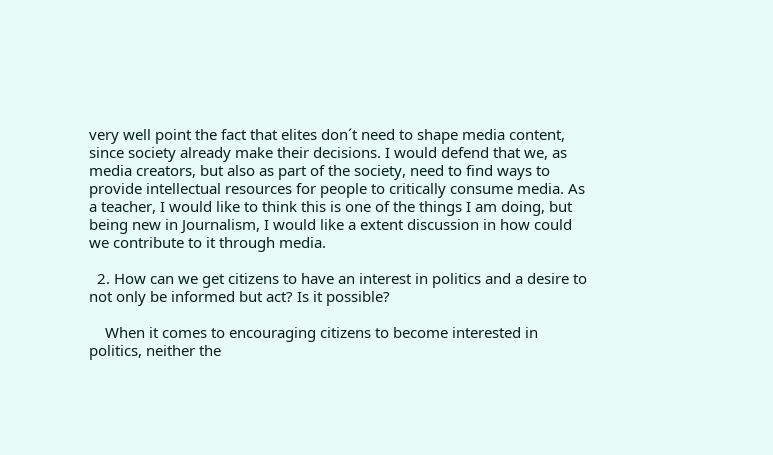very well point the fact that elites don´t need to shape media content, since society already make their decisions. I would defend that we, as media creators, but also as part of the society, need to find ways to provide intellectual resources for people to critically consume media. As a teacher, I would like to think this is one of the things I am doing, but being new in Journalism, I would like a extent discussion in how could we contribute to it through media.

  2. How can we get citizens to have an interest in politics and a desire to not only be informed but act? Is it possible?

    When it comes to encouraging citizens to become interested in politics, neither the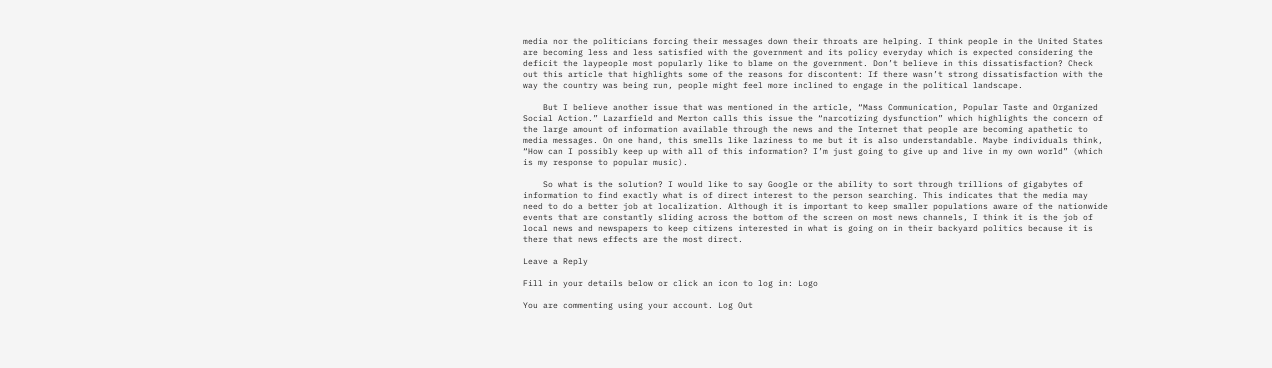media nor the politicians forcing their messages down their throats are helping. I think people in the United States are becoming less and less satisfied with the government and its policy everyday which is expected considering the deficit the laypeople most popularly like to blame on the government. Don’t believe in this dissatisfaction? Check out this article that highlights some of the reasons for discontent: If there wasn’t strong dissatisfaction with the way the country was being run, people might feel more inclined to engage in the political landscape.

    But I believe another issue that was mentioned in the article, “Mass Communication, Popular Taste and Organized Social Action.” Lazarfield and Merton calls this issue the “narcotizing dysfunction” which highlights the concern of the large amount of information available through the news and the Internet that people are becoming apathetic to media messages. On one hand, this smells like laziness to me but it is also understandable. Maybe individuals think, “How can I possibly keep up with all of this information? I’m just going to give up and live in my own world” (which is my response to popular music).

    So what is the solution? I would like to say Google or the ability to sort through trillions of gigabytes of information to find exactly what is of direct interest to the person searching. This indicates that the media may need to do a better job at localization. Although it is important to keep smaller populations aware of the nationwide events that are constantly sliding across the bottom of the screen on most news channels, I think it is the job of local news and newspapers to keep citizens interested in what is going on in their backyard politics because it is there that news effects are the most direct.

Leave a Reply

Fill in your details below or click an icon to log in: Logo

You are commenting using your account. Log Out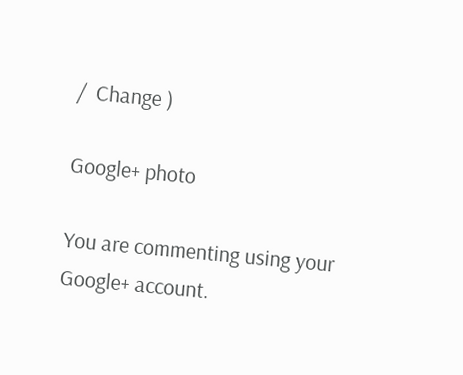/  Change )

Google+ photo

You are commenting using your Google+ account.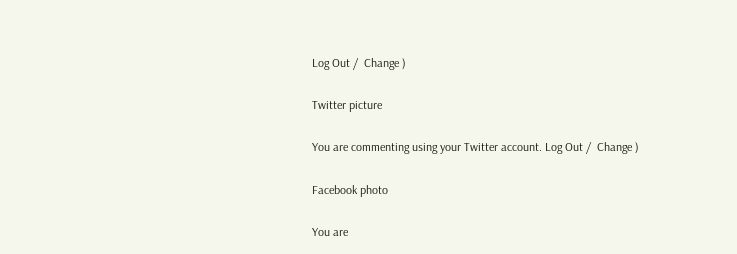Log Out /  Change )

Twitter picture

You are commenting using your Twitter account. Log Out /  Change )

Facebook photo

You are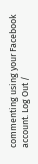commenting using your Facebook account. Log Out /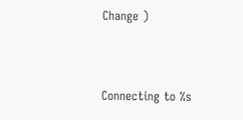Change )


Connecting to %s